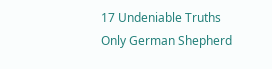17 Undeniable Truths Only German Shepherd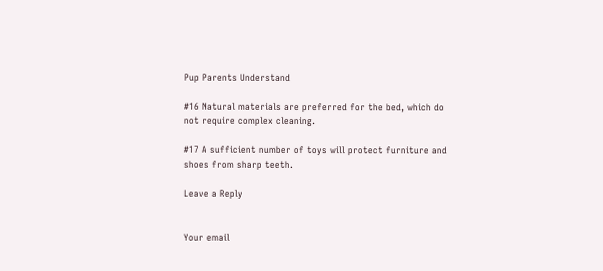Pup Parents Understand

#16 Natural materials are preferred for the bed, which do not require complex cleaning.

#17 A sufficient number of toys will protect furniture and shoes from sharp teeth.

Leave a Reply


Your email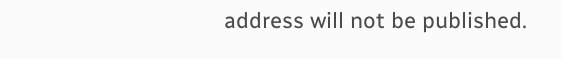address will not be published.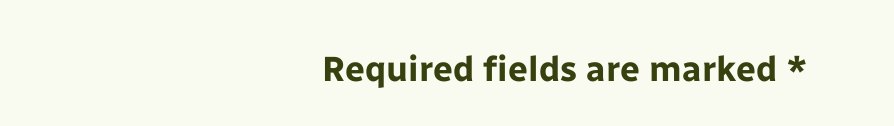Required fields are marked *